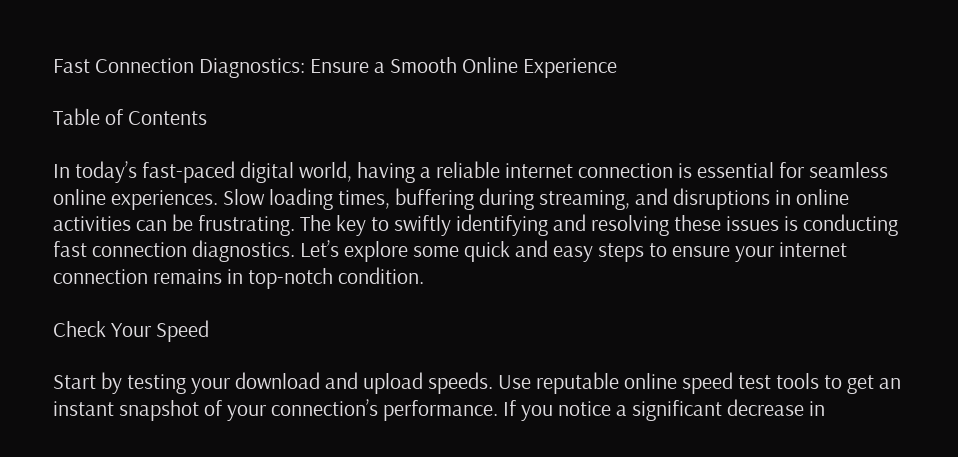Fast Connection Diagnostics: Ensure a Smooth Online Experience

Table of Contents

In today’s fast-paced digital world, having a reliable internet connection is essential for seamless online experiences. Slow loading times, buffering during streaming, and disruptions in online activities can be frustrating. The key to swiftly identifying and resolving these issues is conducting fast connection diagnostics. Let’s explore some quick and easy steps to ensure your internet connection remains in top-notch condition.

Check Your Speed

Start by testing your download and upload speeds. Use reputable online speed test tools to get an instant snapshot of your connection’s performance. If you notice a significant decrease in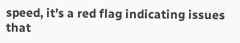speed, it’s a red flag indicating issues that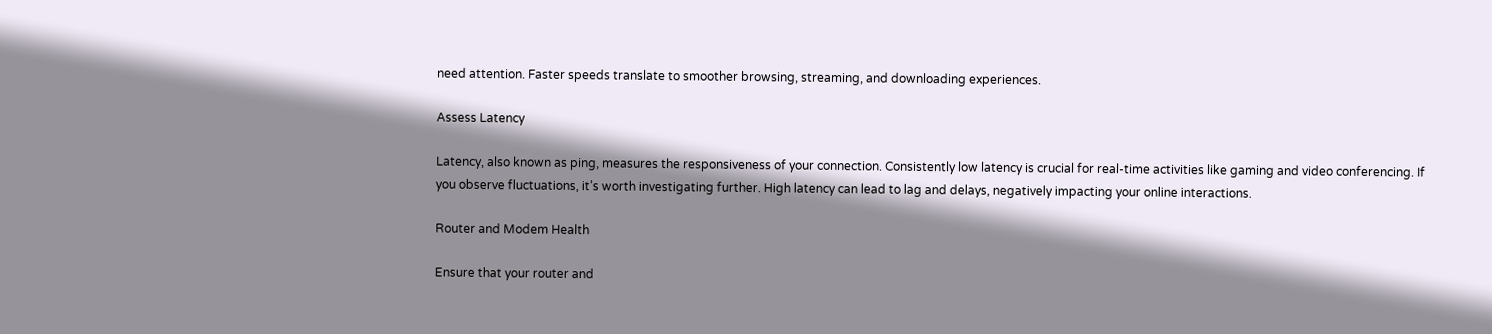need attention. Faster speeds translate to smoother browsing, streaming, and downloading experiences.

Assess Latency

Latency, also known as ping, measures the responsiveness of your connection. Consistently low latency is crucial for real-time activities like gaming and video conferencing. If you observe fluctuations, it’s worth investigating further. High latency can lead to lag and delays, negatively impacting your online interactions.

Router and Modem Health

Ensure that your router and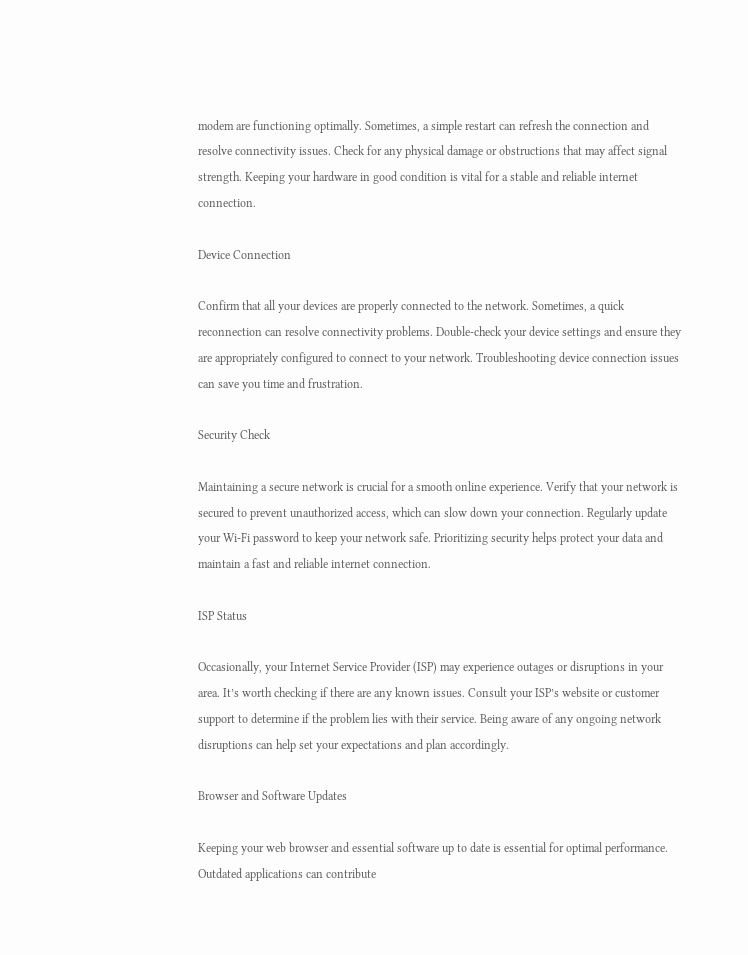modem are functioning optimally. Sometimes, a simple restart can refresh the connection and resolve connectivity issues. Check for any physical damage or obstructions that may affect signal strength. Keeping your hardware in good condition is vital for a stable and reliable internet connection.

Device Connection

Confirm that all your devices are properly connected to the network. Sometimes, a quick reconnection can resolve connectivity problems. Double-check your device settings and ensure they are appropriately configured to connect to your network. Troubleshooting device connection issues can save you time and frustration.

Security Check

Maintaining a secure network is crucial for a smooth online experience. Verify that your network is secured to prevent unauthorized access, which can slow down your connection. Regularly update your Wi-Fi password to keep your network safe. Prioritizing security helps protect your data and maintain a fast and reliable internet connection.

ISP Status

Occasionally, your Internet Service Provider (ISP) may experience outages or disruptions in your area. It’s worth checking if there are any known issues. Consult your ISP’s website or customer support to determine if the problem lies with their service. Being aware of any ongoing network disruptions can help set your expectations and plan accordingly.

Browser and Software Updates

Keeping your web browser and essential software up to date is essential for optimal performance. Outdated applications can contribute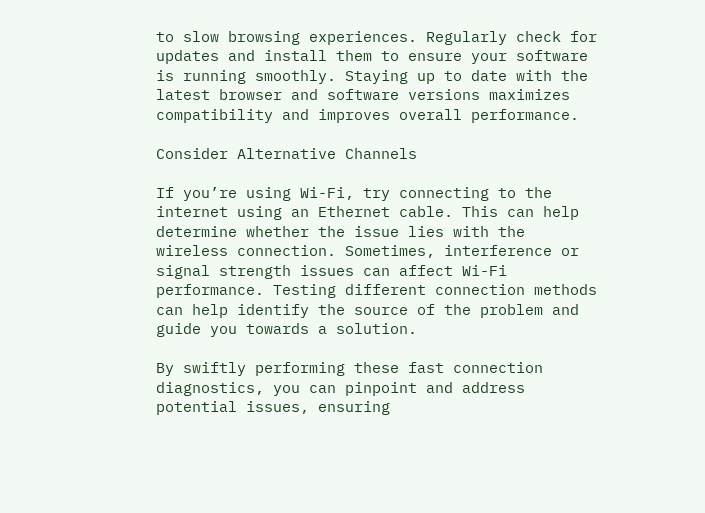to slow browsing experiences. Regularly check for updates and install them to ensure your software is running smoothly. Staying up to date with the latest browser and software versions maximizes compatibility and improves overall performance.

Consider Alternative Channels

If you’re using Wi-Fi, try connecting to the internet using an Ethernet cable. This can help determine whether the issue lies with the wireless connection. Sometimes, interference or signal strength issues can affect Wi-Fi performance. Testing different connection methods can help identify the source of the problem and guide you towards a solution.

By swiftly performing these fast connection diagnostics, you can pinpoint and address potential issues, ensuring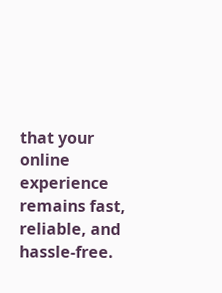that your online experience remains fast, reliable, and hassle-free.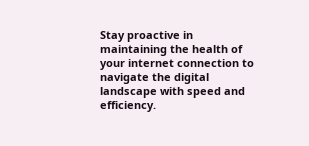Stay proactive in maintaining the health of your internet connection to navigate the digital landscape with speed and efficiency.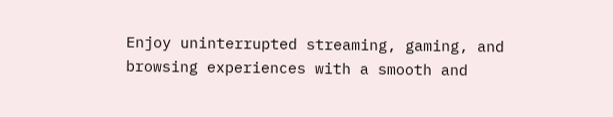Enjoy uninterrupted streaming, gaming, and browsing experiences with a smooth and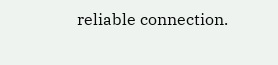reliable connection.